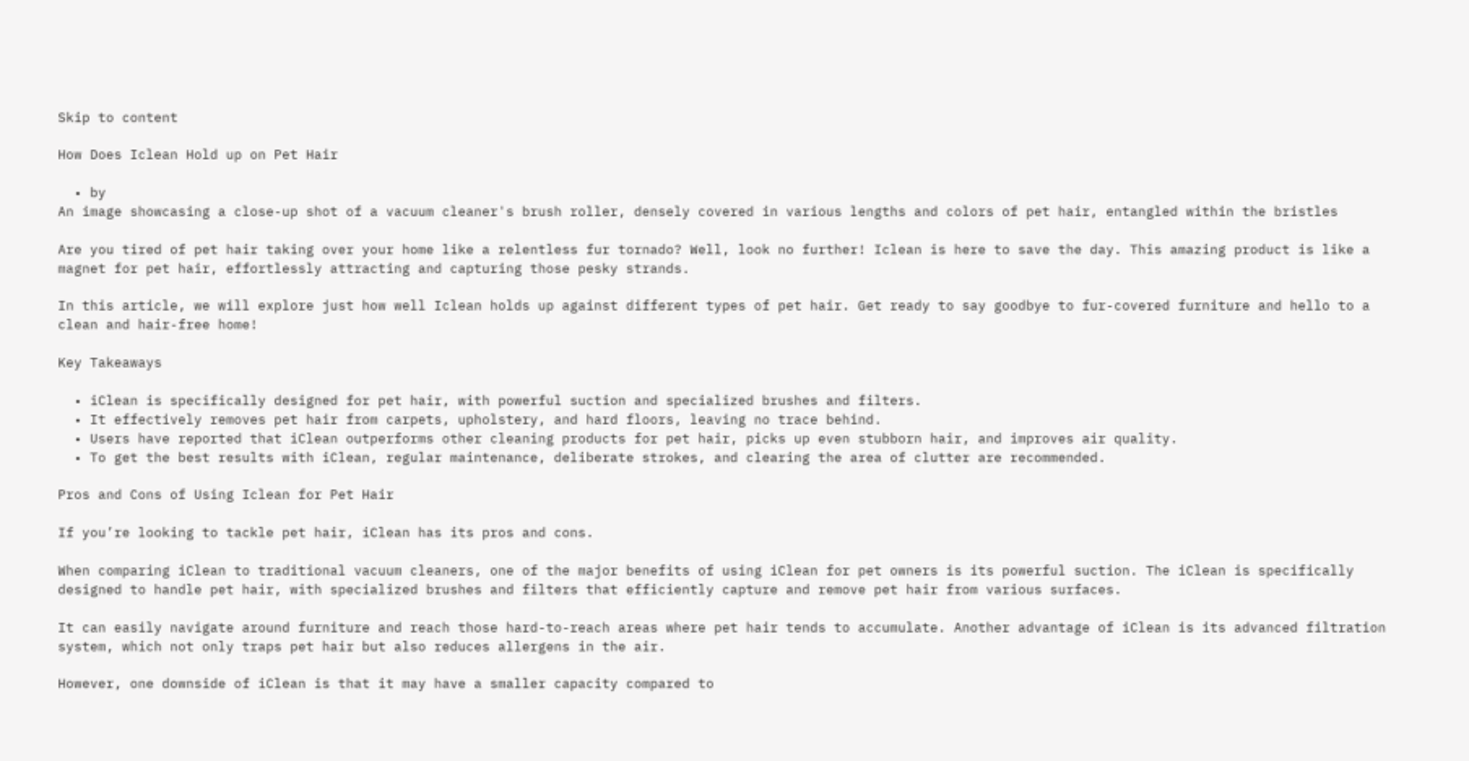Skip to content

How Does Iclean Hold up on Pet Hair

  • by
An image showcasing a close-up shot of a vacuum cleaner's brush roller, densely covered in various lengths and colors of pet hair, entangled within the bristles

Are you tired of pet hair taking over your home like a relentless fur tornado? Well, look no further! Iclean is here to save the day. This amazing product is like a magnet for pet hair, effortlessly attracting and capturing those pesky strands.

In this article, we will explore just how well Iclean holds up against different types of pet hair. Get ready to say goodbye to fur-covered furniture and hello to a clean and hair-free home!

Key Takeaways

  • iClean is specifically designed for pet hair, with powerful suction and specialized brushes and filters.
  • It effectively removes pet hair from carpets, upholstery, and hard floors, leaving no trace behind.
  • Users have reported that iClean outperforms other cleaning products for pet hair, picks up even stubborn hair, and improves air quality.
  • To get the best results with iClean, regular maintenance, deliberate strokes, and clearing the area of clutter are recommended.

Pros and Cons of Using Iclean for Pet Hair

If you’re looking to tackle pet hair, iClean has its pros and cons.

When comparing iClean to traditional vacuum cleaners, one of the major benefits of using iClean for pet owners is its powerful suction. The iClean is specifically designed to handle pet hair, with specialized brushes and filters that efficiently capture and remove pet hair from various surfaces.

It can easily navigate around furniture and reach those hard-to-reach areas where pet hair tends to accumulate. Another advantage of iClean is its advanced filtration system, which not only traps pet hair but also reduces allergens in the air.

However, one downside of iClean is that it may have a smaller capacity compared to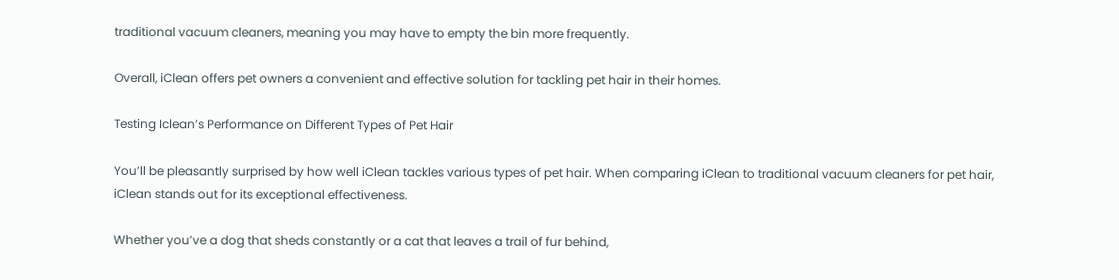traditional vacuum cleaners, meaning you may have to empty the bin more frequently.

Overall, iClean offers pet owners a convenient and effective solution for tackling pet hair in their homes.

Testing Iclean’s Performance on Different Types of Pet Hair

You’ll be pleasantly surprised by how well iClean tackles various types of pet hair. When comparing iClean to traditional vacuum cleaners for pet hair, iClean stands out for its exceptional effectiveness.

Whether you’ve a dog that sheds constantly or a cat that leaves a trail of fur behind,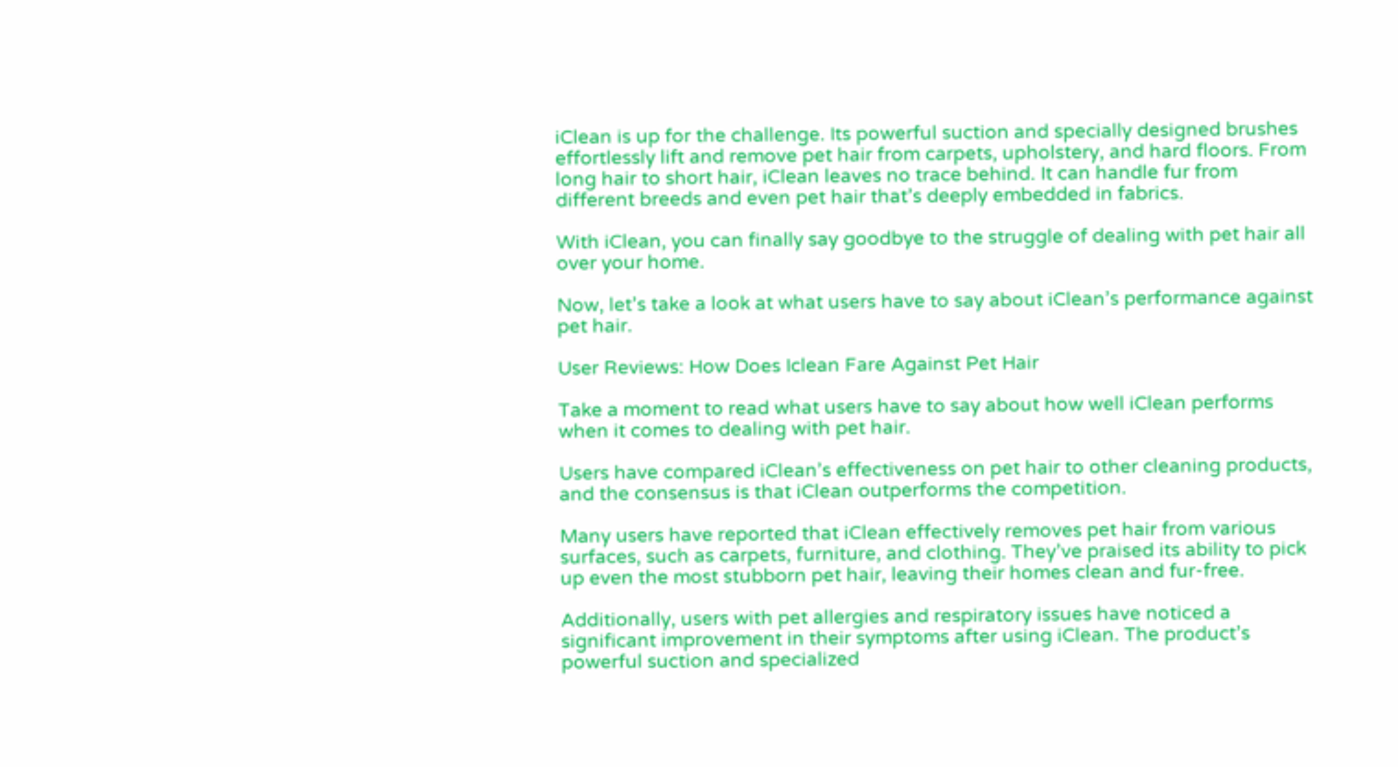iClean is up for the challenge. Its powerful suction and specially designed brushes effortlessly lift and remove pet hair from carpets, upholstery, and hard floors. From long hair to short hair, iClean leaves no trace behind. It can handle fur from different breeds and even pet hair that’s deeply embedded in fabrics.

With iClean, you can finally say goodbye to the struggle of dealing with pet hair all over your home.

Now, let’s take a look at what users have to say about iClean’s performance against pet hair.

User Reviews: How Does Iclean Fare Against Pet Hair

Take a moment to read what users have to say about how well iClean performs when it comes to dealing with pet hair.

Users have compared iClean’s effectiveness on pet hair to other cleaning products, and the consensus is that iClean outperforms the competition.

Many users have reported that iClean effectively removes pet hair from various surfaces, such as carpets, furniture, and clothing. They’ve praised its ability to pick up even the most stubborn pet hair, leaving their homes clean and fur-free.

Additionally, users with pet allergies and respiratory issues have noticed a significant improvement in their symptoms after using iClean. The product’s powerful suction and specialized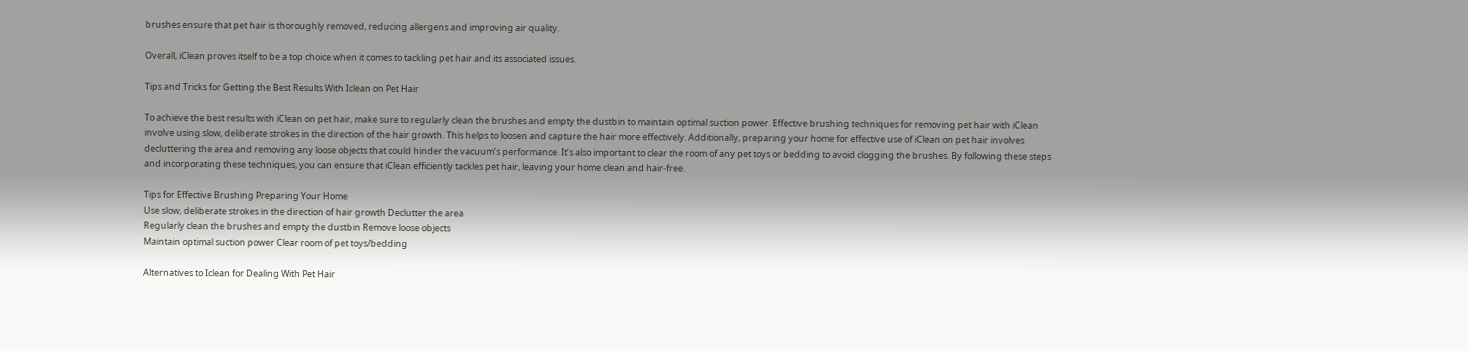brushes ensure that pet hair is thoroughly removed, reducing allergens and improving air quality.

Overall, iClean proves itself to be a top choice when it comes to tackling pet hair and its associated issues.

Tips and Tricks for Getting the Best Results With Iclean on Pet Hair

To achieve the best results with iClean on pet hair, make sure to regularly clean the brushes and empty the dustbin to maintain optimal suction power. Effective brushing techniques for removing pet hair with iClean involve using slow, deliberate strokes in the direction of the hair growth. This helps to loosen and capture the hair more effectively. Additionally, preparing your home for effective use of iClean on pet hair involves decluttering the area and removing any loose objects that could hinder the vacuum’s performance. It’s also important to clear the room of any pet toys or bedding to avoid clogging the brushes. By following these steps and incorporating these techniques, you can ensure that iClean efficiently tackles pet hair, leaving your home clean and hair-free.

Tips for Effective Brushing Preparing Your Home
Use slow, deliberate strokes in the direction of hair growth Declutter the area
Regularly clean the brushes and empty the dustbin Remove loose objects
Maintain optimal suction power Clear room of pet toys/bedding

Alternatives to Iclean for Dealing With Pet Hair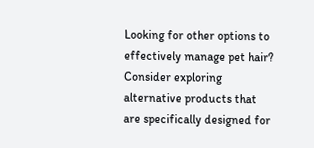Looking for other options to effectively manage pet hair? Consider exploring alternative products that are specifically designed for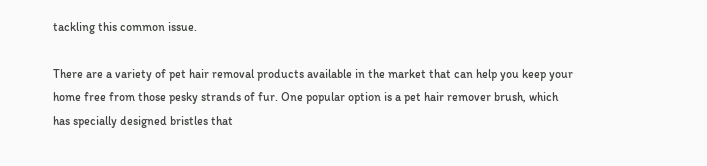tackling this common issue.

There are a variety of pet hair removal products available in the market that can help you keep your home free from those pesky strands of fur. One popular option is a pet hair remover brush, which has specially designed bristles that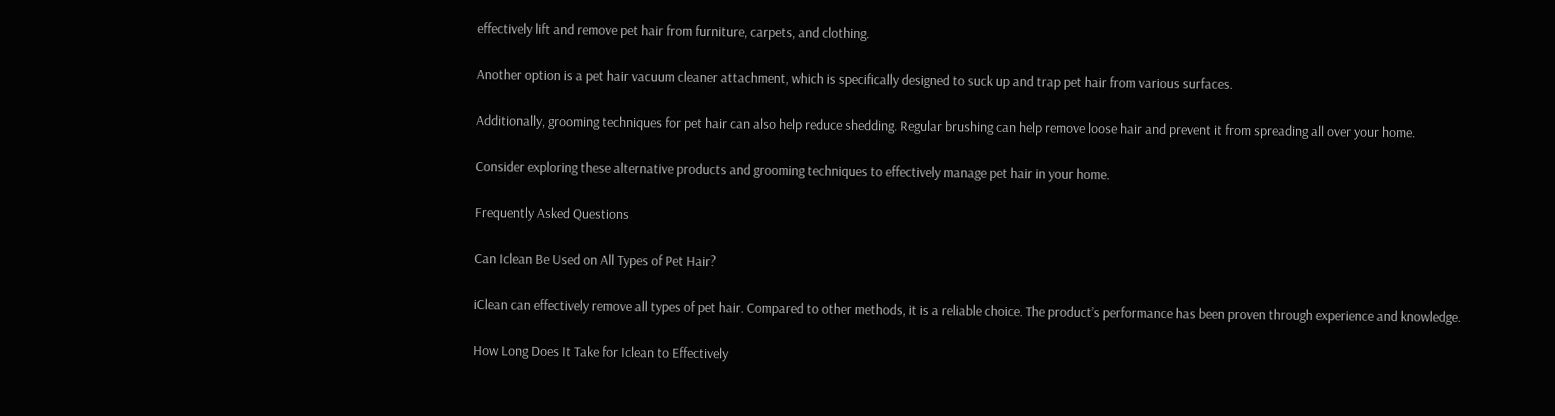effectively lift and remove pet hair from furniture, carpets, and clothing.

Another option is a pet hair vacuum cleaner attachment, which is specifically designed to suck up and trap pet hair from various surfaces.

Additionally, grooming techniques for pet hair can also help reduce shedding. Regular brushing can help remove loose hair and prevent it from spreading all over your home.

Consider exploring these alternative products and grooming techniques to effectively manage pet hair in your home.

Frequently Asked Questions

Can Iclean Be Used on All Types of Pet Hair?

iClean can effectively remove all types of pet hair. Compared to other methods, it is a reliable choice. The product’s performance has been proven through experience and knowledge.

How Long Does It Take for Iclean to Effectively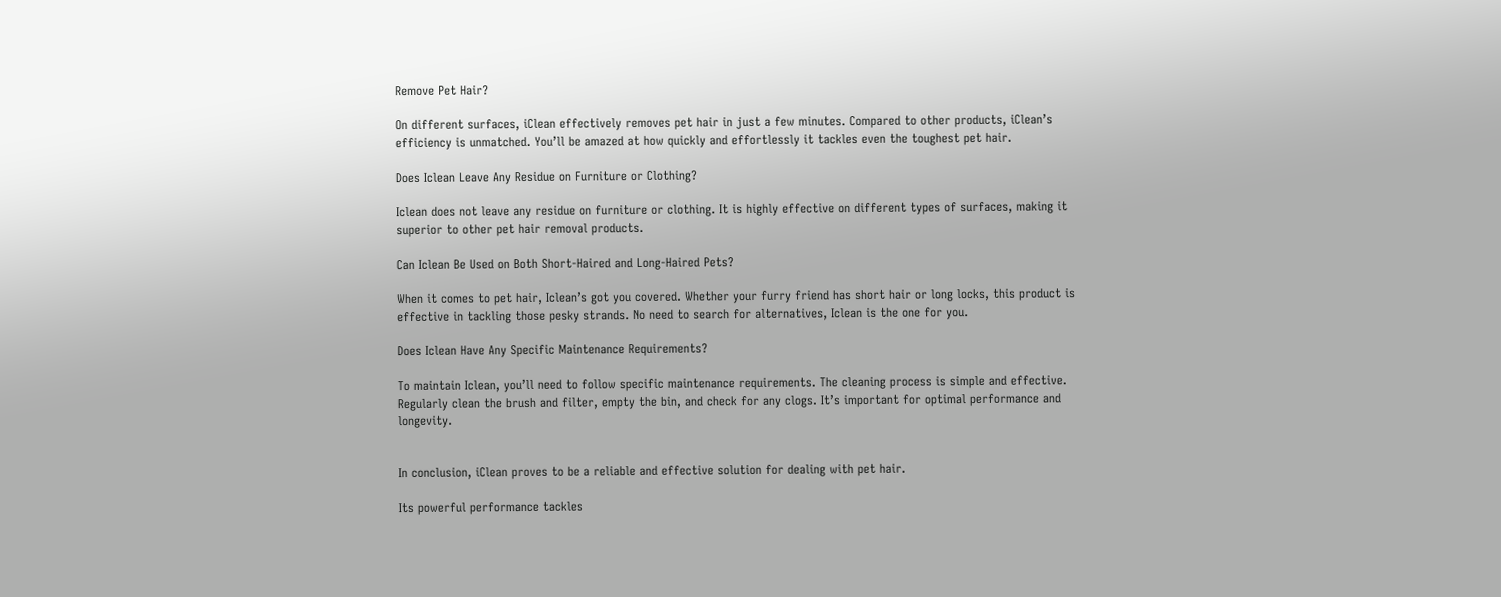Remove Pet Hair?

On different surfaces, iClean effectively removes pet hair in just a few minutes. Compared to other products, iClean’s efficiency is unmatched. You’ll be amazed at how quickly and effortlessly it tackles even the toughest pet hair.

Does Iclean Leave Any Residue on Furniture or Clothing?

Iclean does not leave any residue on furniture or clothing. It is highly effective on different types of surfaces, making it superior to other pet hair removal products.

Can Iclean Be Used on Both Short-Haired and Long-Haired Pets?

When it comes to pet hair, Iclean’s got you covered. Whether your furry friend has short hair or long locks, this product is effective in tackling those pesky strands. No need to search for alternatives, Iclean is the one for you.

Does Iclean Have Any Specific Maintenance Requirements?

To maintain Iclean, you’ll need to follow specific maintenance requirements. The cleaning process is simple and effective. Regularly clean the brush and filter, empty the bin, and check for any clogs. It’s important for optimal performance and longevity.


In conclusion, iClean proves to be a reliable and effective solution for dealing with pet hair.

Its powerful performance tackles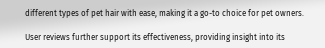different types of pet hair with ease, making it a go-to choice for pet owners.

User reviews further support its effectiveness, providing insight into its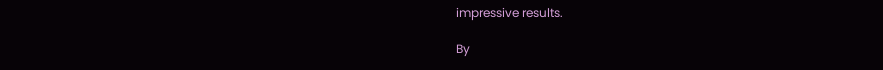impressive results.

By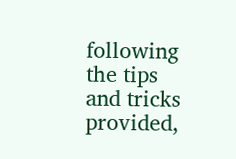following the tips and tricks provided,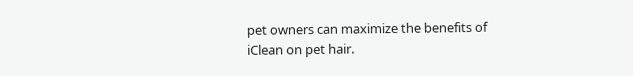pet owners can maximize the benefits of iClean on pet hair.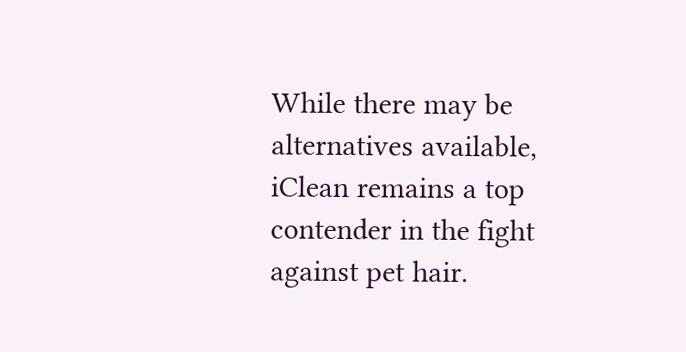While there may be alternatives available, iClean remains a top contender in the fight against pet hair.